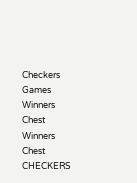Checkers Games
Winners Chest Winners Chest  CHECKERS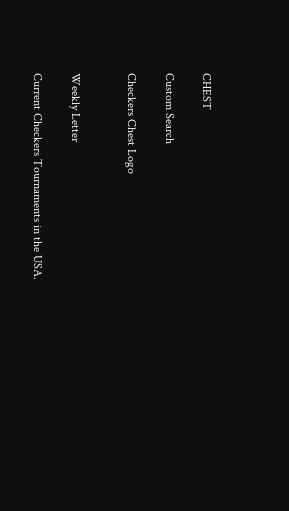CHEST

Custom Search

Checkers Chest Logo


Weekly Letter

Current Checkers Tournaments in the USA.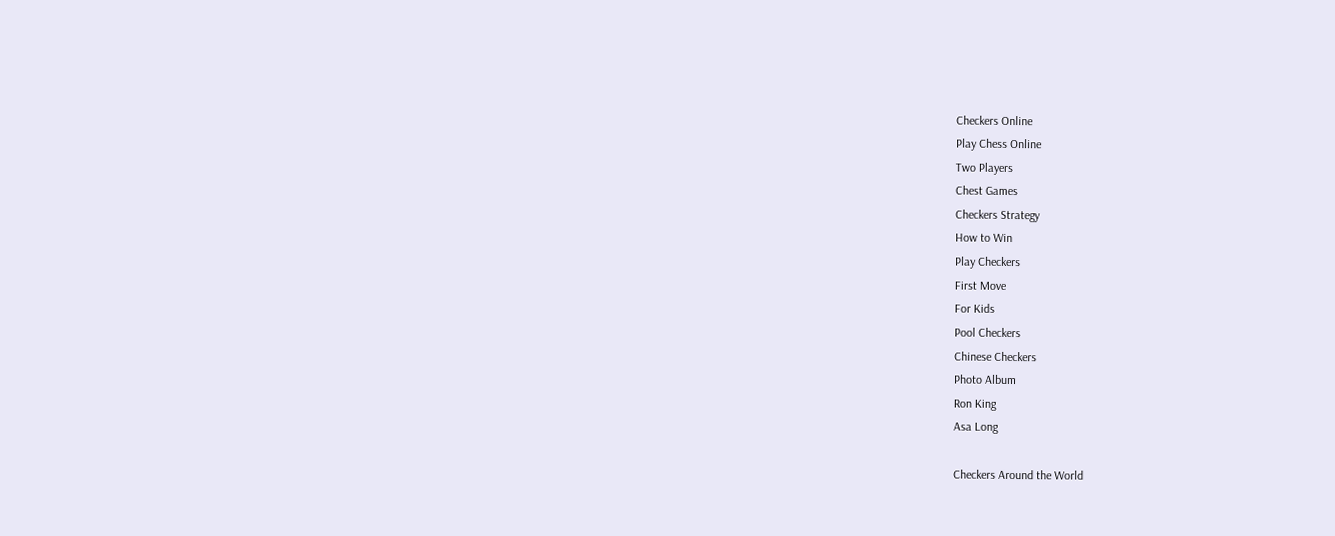Checkers Online
Play Chess Online
Two Players
Chest Games
Checkers Strategy
How to Win
Play Checkers
First Move
For Kids
Pool Checkers
Chinese Checkers
Photo Album
Ron King
Asa Long

Checkers Around the World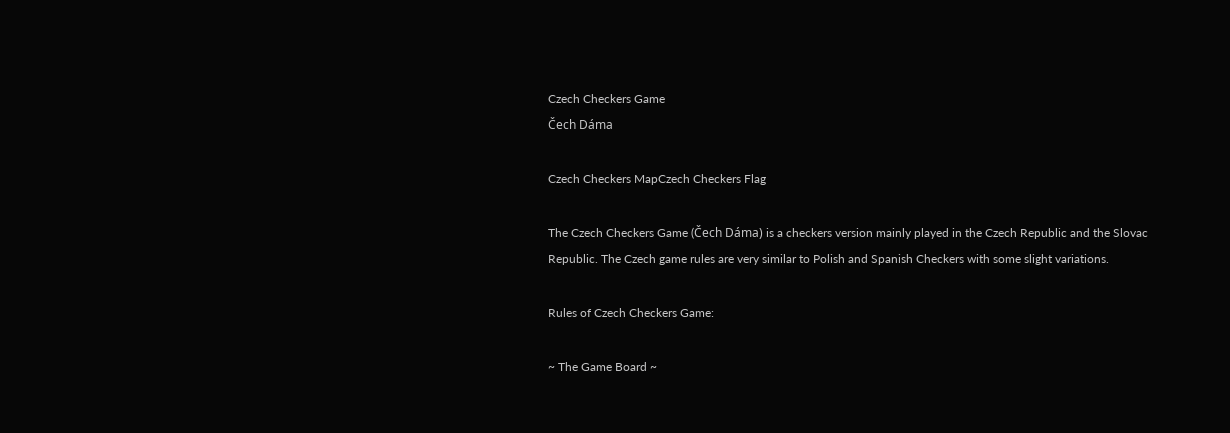Czech Checkers Game
Čech Dáma

Czech Checkers MapCzech Checkers Flag

The Czech Checkers Game (Čech Dáma) is a checkers version mainly played in the Czech Republic and the Slovac Republic. The Czech game rules are very similar to Polish and Spanish Checkers with some slight variations.

Rules of Czech Checkers Game:

~ The Game Board ~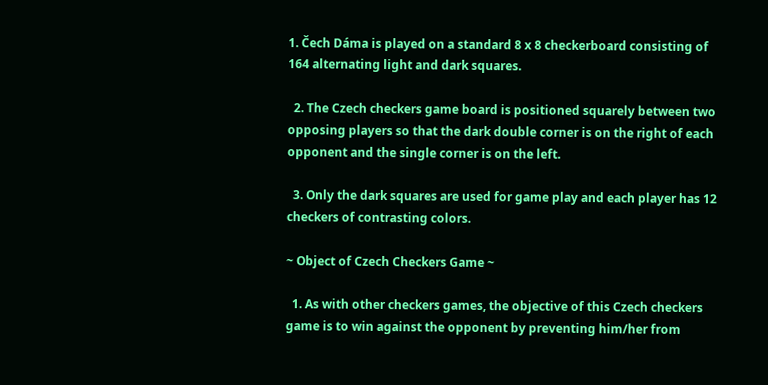1. Čech Dáma is played on a standard 8 x 8 checkerboard consisting of 164 alternating light and dark squares.

  2. The Czech checkers game board is positioned squarely between two opposing players so that the dark double corner is on the right of each opponent and the single corner is on the left.

  3. Only the dark squares are used for game play and each player has 12 checkers of contrasting colors.

~ Object of Czech Checkers Game ~

  1. As with other checkers games, the objective of this Czech checkers game is to win against the opponent by preventing him/her from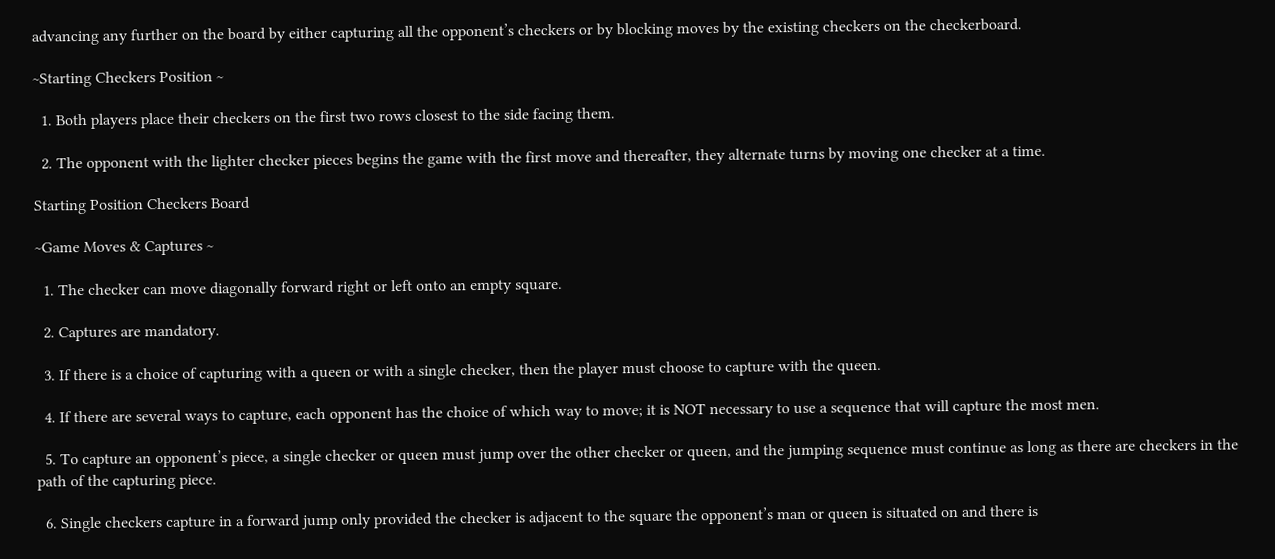advancing any further on the board by either capturing all the opponent’s checkers or by blocking moves by the existing checkers on the checkerboard.

~Starting Checkers Position ~

  1. Both players place their checkers on the first two rows closest to the side facing them.

  2. The opponent with the lighter checker pieces begins the game with the first move and thereafter, they alternate turns by moving one checker at a time.

Starting Position Checkers Board

~Game Moves & Captures ~

  1. The checker can move diagonally forward right or left onto an empty square.

  2. Captures are mandatory.

  3. If there is a choice of capturing with a queen or with a single checker, then the player must choose to capture with the queen.

  4. If there are several ways to capture, each opponent has the choice of which way to move; it is NOT necessary to use a sequence that will capture the most men.

  5. To capture an opponent’s piece, a single checker or queen must jump over the other checker or queen, and the jumping sequence must continue as long as there are checkers in the path of the capturing piece.

  6. Single checkers capture in a forward jump only provided the checker is adjacent to the square the opponent’s man or queen is situated on and there is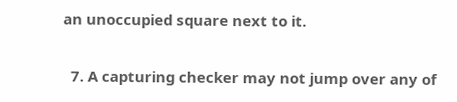an unoccupied square next to it.

  7. A capturing checker may not jump over any of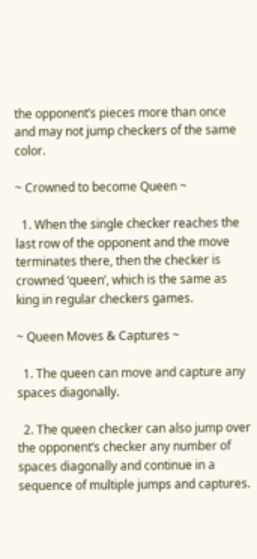the opponent’s pieces more than once and may not jump checkers of the same color.

~ Crowned to become Queen ~

  1. When the single checker reaches the last row of the opponent and the move terminates there, then the checker is crowned ‘queen’, which is the same as king in regular checkers games.

~ Queen Moves & Captures ~

  1. The queen can move and capture any spaces diagonally.

  2. The queen checker can also jump over the opponent’s checker any number of spaces diagonally and continue in a sequence of multiple jumps and captures.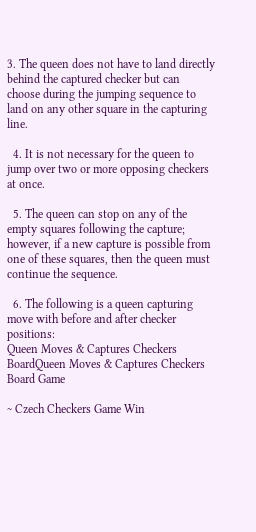3. The queen does not have to land directly behind the captured checker but can choose during the jumping sequence to land on any other square in the capturing line.

  4. It is not necessary for the queen to jump over two or more opposing checkers at once.

  5. The queen can stop on any of the empty squares following the capture; however, if a new capture is possible from one of these squares, then the queen must continue the sequence.

  6. The following is a queen capturing move with before and after checker positions:
Queen Moves & Captures Checkers BoardQueen Moves & Captures Checkers Board Game

~ Czech Checkers Game Win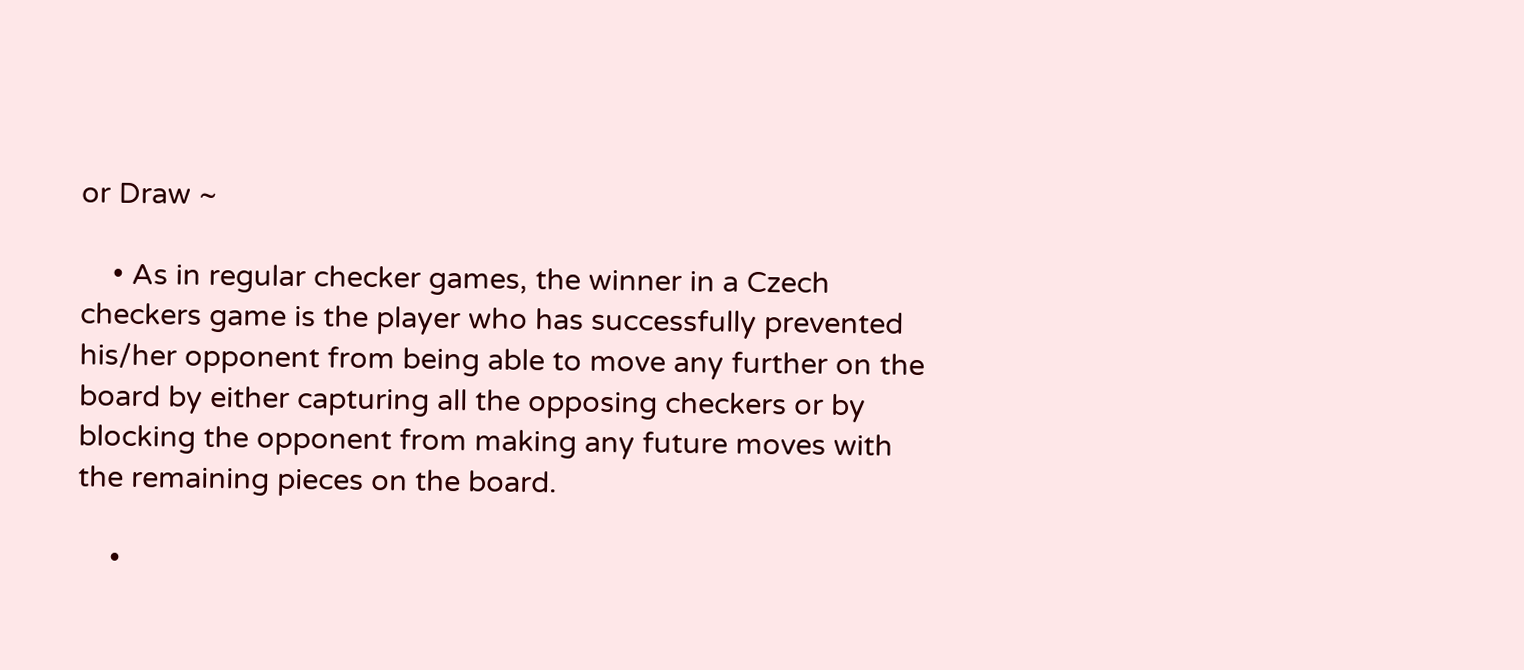or Draw ~

    • As in regular checker games, the winner in a Czech checkers game is the player who has successfully prevented his/her opponent from being able to move any further on the board by either capturing all the opposing checkers or by blocking the opponent from making any future moves with the remaining pieces on the board.

    •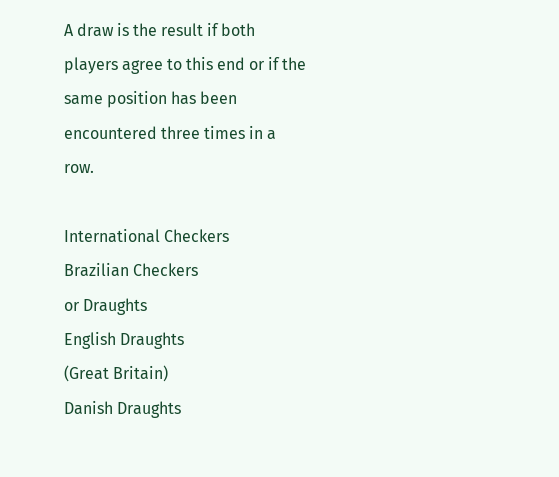A draw is the result if both players agree to this end or if the same position has been encountered three times in a row.

International Checkers
Brazilian Checkers
or Draughts
English Draughts
(Great Britain)
Danish Draughts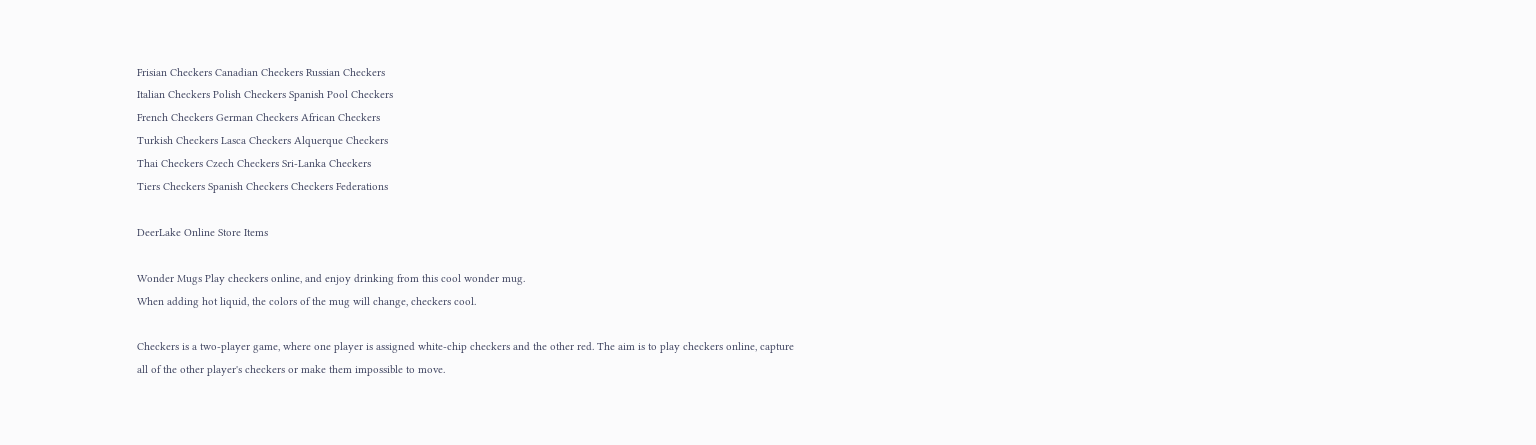Frisian Checkers Canadian Checkers Russian Checkers
Italian Checkers Polish Checkers Spanish Pool Checkers
French Checkers German Checkers African Checkers
Turkish Checkers Lasca Checkers Alquerque Checkers
Thai Checkers Czech Checkers Sri-Lanka Checkers
Tiers Checkers Spanish Checkers Checkers Federations

DeerLake Online Store Items

Wonder Mugs Play checkers online, and enjoy drinking from this cool wonder mug.
When adding hot liquid, the colors of the mug will change, checkers cool.

Checkers is a two-player game, where one player is assigned white-chip checkers and the other red. The aim is to play checkers online, capture all of the other player's checkers or make them impossible to move.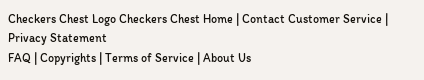Checkers Chest Logo Checkers Chest Home | Contact Customer Service | Privacy Statement
FAQ | Copyrights | Terms of Service | About Us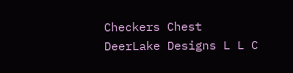Checkers Chest DeerLake Designs L L C